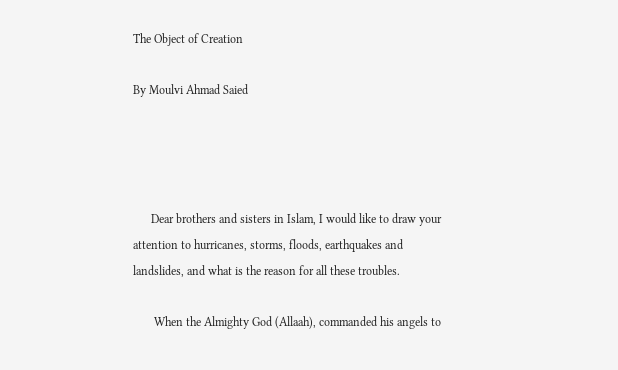The Object of Creation

By Moulvi Ahmad Saied




      Dear brothers and sisters in Islam, I would like to draw your attention to hurricanes, storms, floods, earthquakes and landslides, and what is the reason for all these troubles.

       When the Almighty God (Allaah), commanded his angels to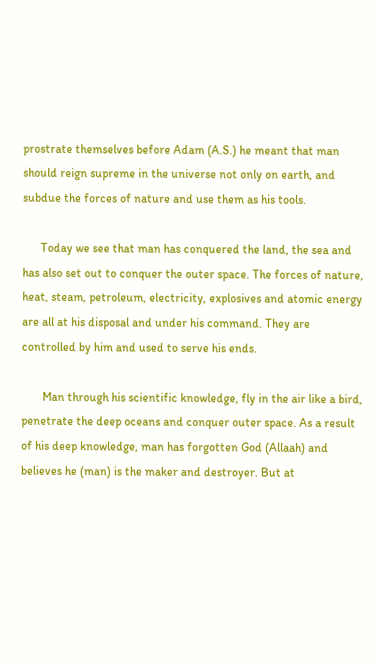prostrate themselves before Adam (A.S.) he meant that man should reign supreme in the universe not only on earth, and subdue the forces of nature and use them as his tools.

      Today we see that man has conquered the land, the sea and has also set out to conquer the outer space. The forces of nature, heat, steam, petroleum, electricity, explosives and atomic energy are all at his disposal and under his command. They are controlled by him and used to serve his ends.

       Man through his scientific knowledge, fly in the air like a bird, penetrate the deep oceans and conquer outer space. As a result of his deep knowledge, man has forgotten God (Allaah) and believes he (man) is the maker and destroyer. But at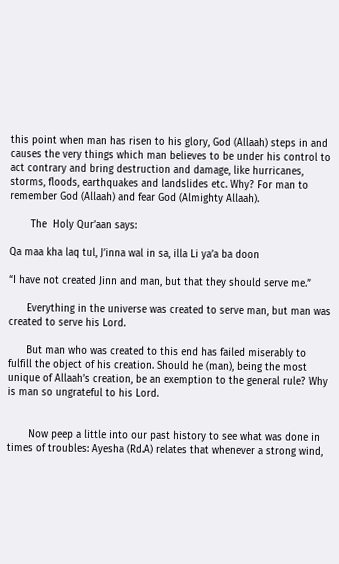this point when man has risen to his glory, God (Allaah) steps in and causes the very things which man believes to be under his control to act contrary and bring destruction and damage, like hurricanes, storms, floods, earthquakes and landslides etc. Why? For man to remember God (Allaah) and fear God (Almighty Allaah).

       The  Holy Qur’aan says:

Qa maa kha laq tul, J’inna wal in sa, illa Li ya’a ba doon

“I have not created Jinn and man, but that they should serve me.”

      Everything in the universe was created to serve man, but man was created to serve his Lord.

      But man who was created to this end has failed miserably to fulfill the object of his creation. Should he (man), being the most unique of Allaah’s creation, be an exemption to the general rule? Why is man so ungrateful to his Lord.


       Now peep a little into our past history to see what was done in times of troubles: Ayesha (Rd.A) relates that whenever a strong wind,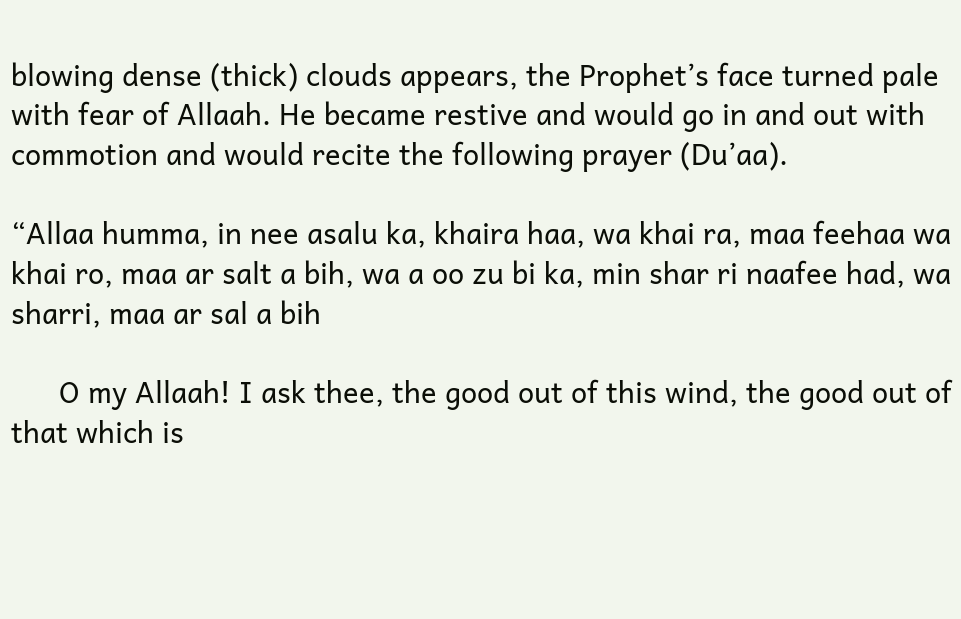blowing dense (thick) clouds appears, the Prophet’s face turned pale with fear of Allaah. He became restive and would go in and out with commotion and would recite the following prayer (Du’aa).

“Allaa humma, in nee asalu ka, khaira haa, wa khai ra, maa feehaa wa khai ro, maa ar salt a bih, wa a oo zu bi ka, min shar ri naafee had, wa sharri, maa ar sal a bih

      O my Allaah! I ask thee, the good out of this wind, the good out of that which is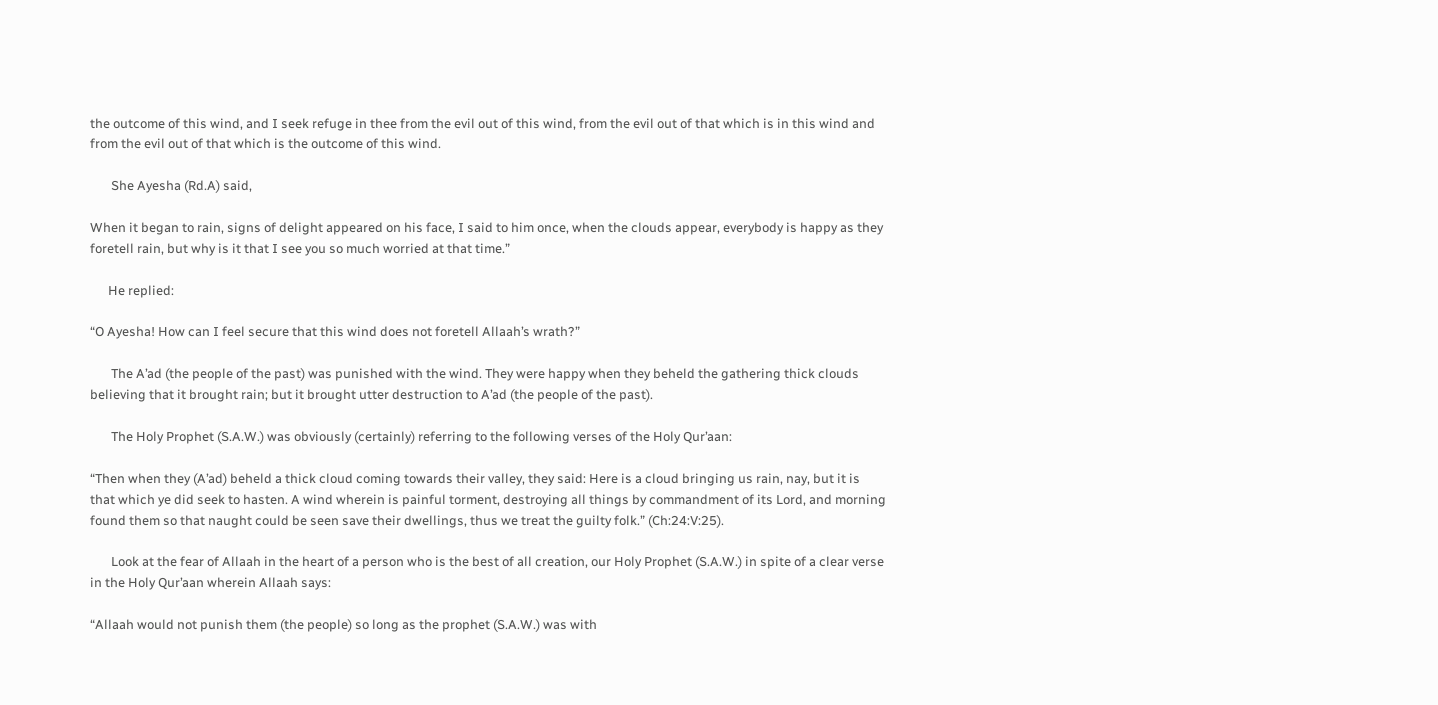the outcome of this wind, and I seek refuge in thee from the evil out of this wind, from the evil out of that which is in this wind and from the evil out of that which is the outcome of this wind.

       She Ayesha (Rd.A) said,

When it began to rain, signs of delight appeared on his face, I said to him once, when the clouds appear, everybody is happy as they foretell rain, but why is it that I see you so much worried at that time.”

      He replied:

“O Ayesha! How can I feel secure that this wind does not foretell Allaah’s wrath?”

       The A’ad (the people of the past) was punished with the wind. They were happy when they beheld the gathering thick clouds believing that it brought rain; but it brought utter destruction to A’ad (the people of the past).

       The Holy Prophet (S.A.W.) was obviously (certainly) referring to the following verses of the Holy Qur’aan:

“Then when they (A’ad) beheld a thick cloud coming towards their valley, they said: Here is a cloud bringing us rain, nay, but it is that which ye did seek to hasten. A wind wherein is painful torment, destroying all things by commandment of its Lord, and morning found them so that naught could be seen save their dwellings, thus we treat the guilty folk.” (Ch:24:V:25).

       Look at the fear of Allaah in the heart of a person who is the best of all creation, our Holy Prophet (S.A.W.) in spite of a clear verse in the Holy Qur’aan wherein Allaah says:

“Allaah would not punish them (the people) so long as the prophet (S.A.W.) was with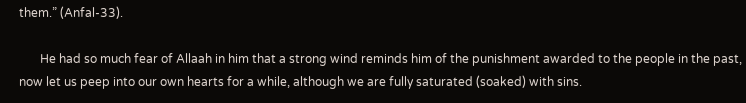them.” (Anfal-33).

       He had so much fear of Allaah in him that a strong wind reminds him of the punishment awarded to the people in the past, now let us peep into our own hearts for a while, although we are fully saturated (soaked) with sins.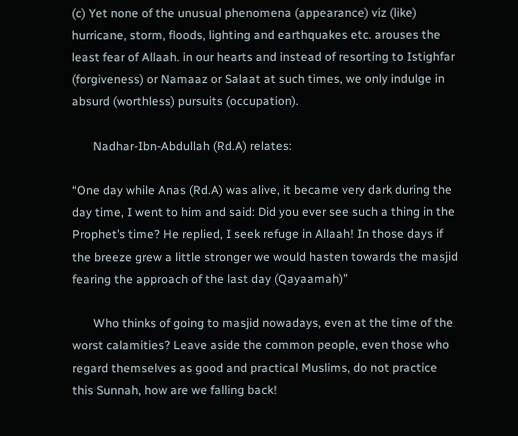(c) Yet none of the unusual phenomena (appearance) viz (like) hurricane, storm, floods, lighting and earthquakes etc. arouses the least fear of Allaah. in our hearts and instead of resorting to Istighfar (forgiveness) or Namaaz or Salaat at such times, we only indulge in absurd (worthless) pursuits (occupation).

       Nadhar-Ibn-Abdullah (Rd.A) relates:

“One day while Anas (Rd.A) was alive, it became very dark during the day time, I went to him and said: Did you ever see such a thing in the Prophet’s time? He replied, I seek refuge in Allaah! In those days if the breeze grew a little stronger we would hasten towards the masjid fearing the approach of the last day (Qayaamah)”

       Who thinks of going to masjid nowadays, even at the time of the worst calamities? Leave aside the common people, even those who regard themselves as good and practical Muslims, do not practice this Sunnah, how are we falling back!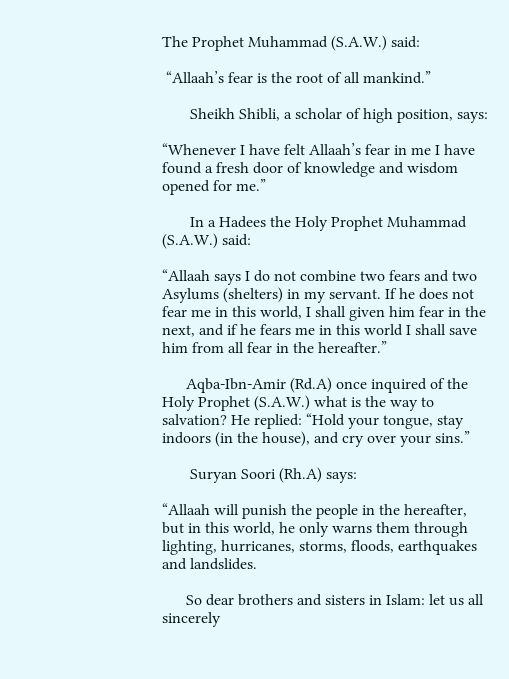The Prophet Muhammad (S.A.W.) said:

 “Allaah’s fear is the root of all mankind.”

       Sheikh Shibli, a scholar of high position, says:

“Whenever I have felt Allaah’s fear in me I have found a fresh door of knowledge and wisdom opened for me.”

       In a Hadees the Holy Prophet Muhammad (S.A.W.) said:

“Allaah says I do not combine two fears and two Asylums (shelters) in my servant. If he does not fear me in this world, I shall given him fear in the next, and if he fears me in this world I shall save him from all fear in the hereafter.”

      Aqba-Ibn-Amir (Rd.A) once inquired of the Holy Prophet (S.A.W.) what is the way to salvation? He replied: “Hold your tongue, stay indoors (in the house), and cry over your sins.”

       Suryan Soori (Rh.A) says:

“Allaah will punish the people in the hereafter, but in this world, he only warns them through lighting, hurricanes, storms, floods, earthquakes and landslides.

      So dear brothers and sisters in Islam: let us all sincerely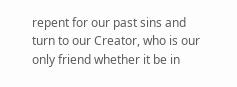repent for our past sins and turn to our Creator, who is our only friend whether it be in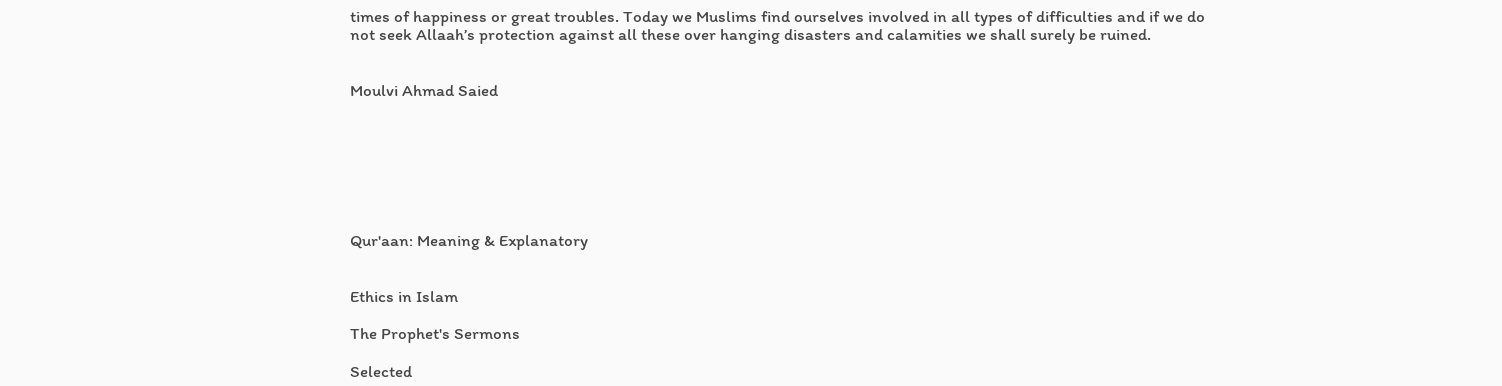times of happiness or great troubles. Today we Muslims find ourselves involved in all types of difficulties and if we do not seek Allaah’s protection against all these over hanging disasters and calamities we shall surely be ruined.


Moulvi Ahmad Saied







Qur'aan: Meaning & Explanatory


Ethics in Islam

The Prophet's Sermons

Selected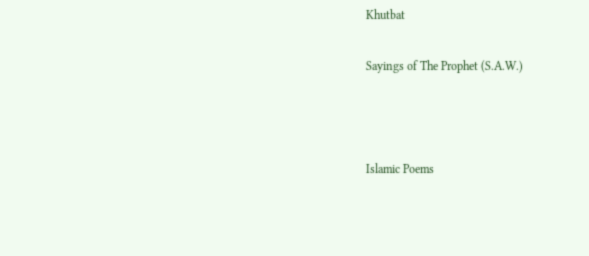Khutbat

Sayings of The Prophet (S.A.W.)



Islamic Poems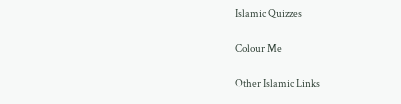Islamic Quizzes

Colour Me

Other Islamic Links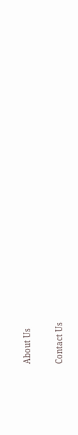About Us

Contact Us